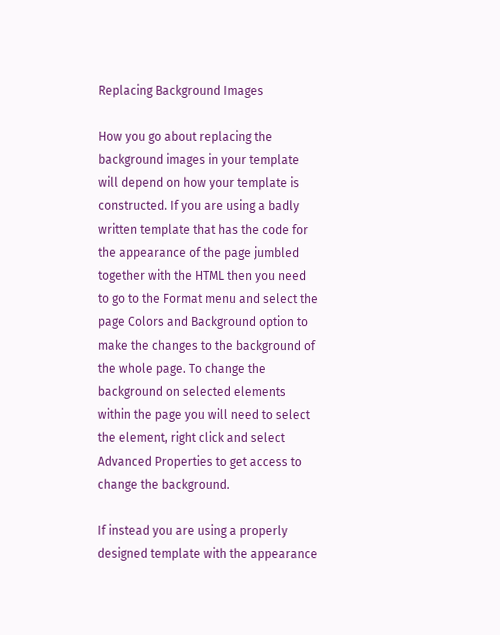Replacing Background Images

How you go about replacing the background images in your template will depend on how your template is constructed. If you are using a badly written template that has the code for the appearance of the page jumbled together with the HTML then you need to go to the Format menu and select the page Colors and Background option to make the changes to the background of the whole page. To change the background on selected elements within the page you will need to select the element, right click and select Advanced Properties to get access to change the background.

If instead you are using a properly designed template with the appearance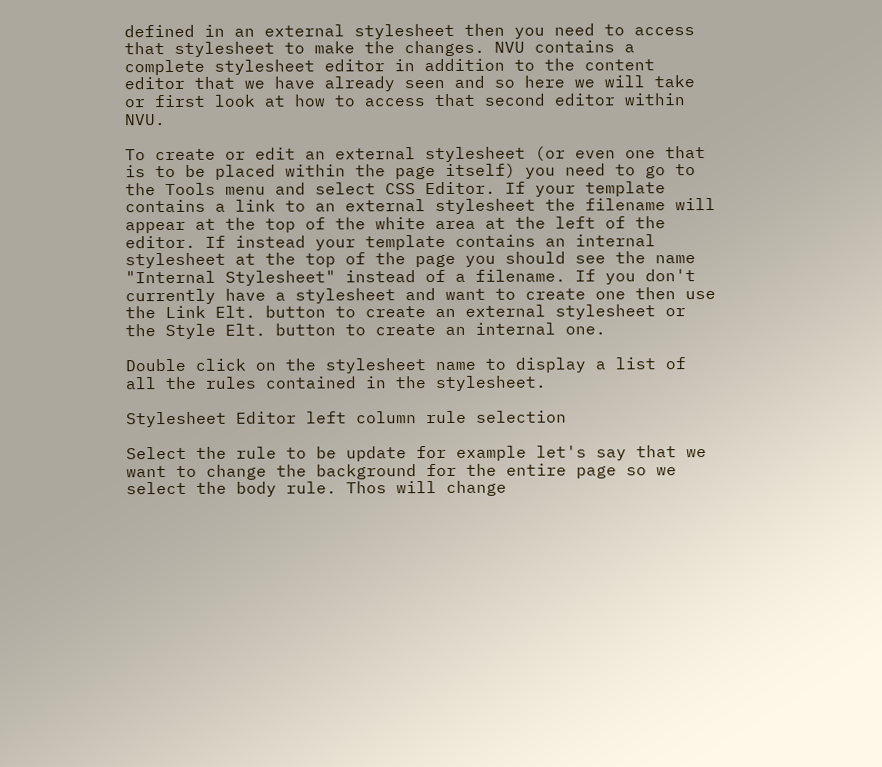defined in an external stylesheet then you need to access that stylesheet to make the changes. NVU contains a complete stylesheet editor in addition to the content editor that we have already seen and so here we will take or first look at how to access that second editor within NVU.

To create or edit an external stylesheet (or even one that is to be placed within the page itself) you need to go to the Tools menu and select CSS Editor. If your template contains a link to an external stylesheet the filename will appear at the top of the white area at the left of the editor. If instead your template contains an internal stylesheet at the top of the page you should see the name "Internal Stylesheet" instead of a filename. If you don't currently have a stylesheet and want to create one then use the Link Elt. button to create an external stylesheet or the Style Elt. button to create an internal one.

Double click on the stylesheet name to display a list of all the rules contained in the stylesheet.

Stylesheet Editor left column rule selection

Select the rule to be update for example let's say that we want to change the background for the entire page so we select the body rule. Thos will change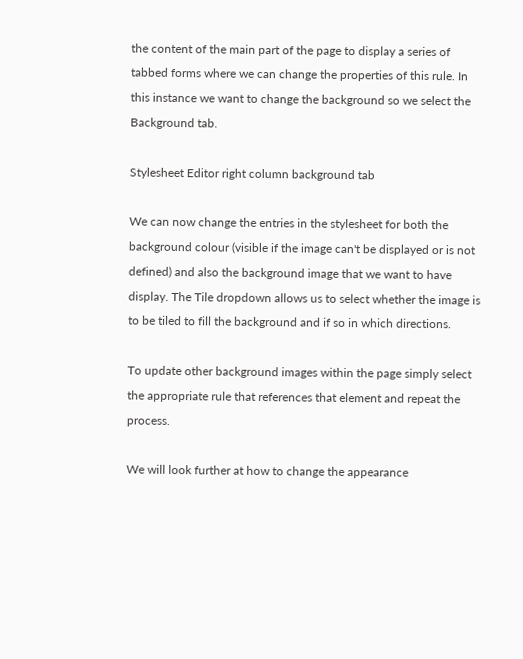the content of the main part of the page to display a series of tabbed forms where we can change the properties of this rule. In this instance we want to change the background so we select the Background tab.

Stylesheet Editor right column background tab

We can now change the entries in the stylesheet for both the background colour (visible if the image can't be displayed or is not defined) and also the background image that we want to have display. The Tile dropdown allows us to select whether the image is to be tiled to fill the background and if so in which directions.

To update other background images within the page simply select the appropriate rule that references that element and repeat the process.

We will look further at how to change the appearance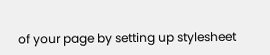of your page by setting up stylesheet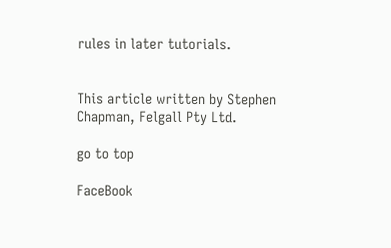rules in later tutorials.


This article written by Stephen Chapman, Felgall Pty Ltd.

go to top

FaceBook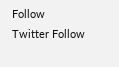Follow
Twitter Follow